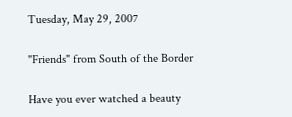Tuesday, May 29, 2007

"Friends" from South of the Border

Have you ever watched a beauty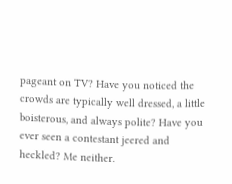pageant on TV? Have you noticed the crowds are typically well dressed, a little boisterous, and always polite? Have you ever seen a contestant jeered and heckled? Me neither.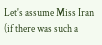Let's assume Miss Iran (if there was such a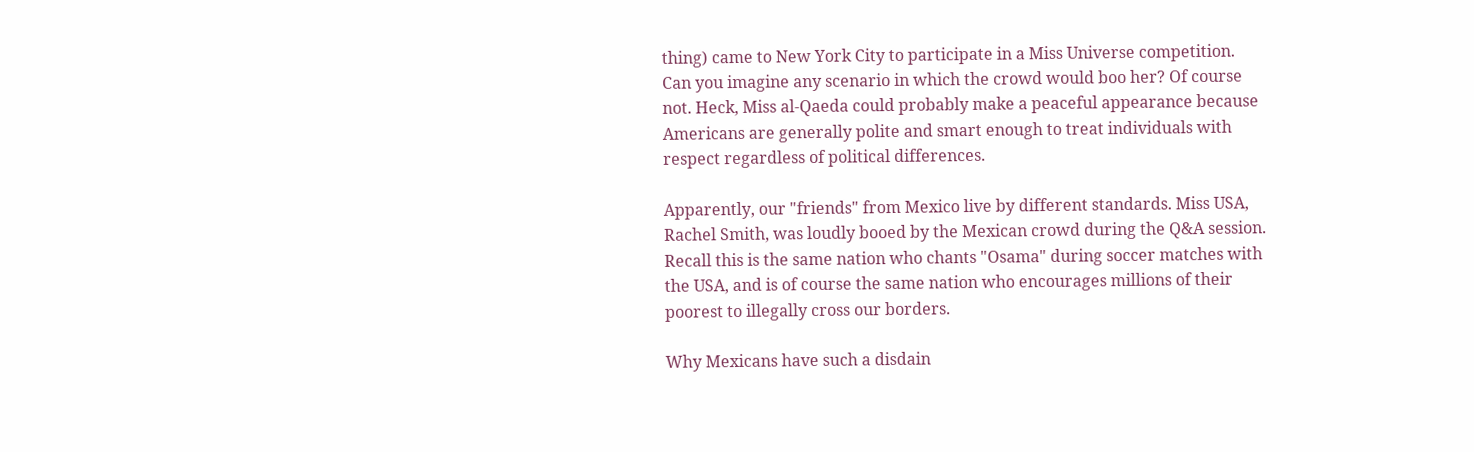thing) came to New York City to participate in a Miss Universe competition. Can you imagine any scenario in which the crowd would boo her? Of course not. Heck, Miss al-Qaeda could probably make a peaceful appearance because Americans are generally polite and smart enough to treat individuals with respect regardless of political differences.

Apparently, our "friends" from Mexico live by different standards. Miss USA, Rachel Smith, was loudly booed by the Mexican crowd during the Q&A session. Recall this is the same nation who chants "Osama" during soccer matches with the USA, and is of course the same nation who encourages millions of their poorest to illegally cross our borders.

Why Mexicans have such a disdain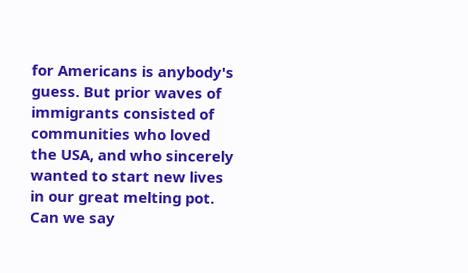for Americans is anybody's guess. But prior waves of immigrants consisted of communities who loved the USA, and who sincerely wanted to start new lives in our great melting pot. Can we say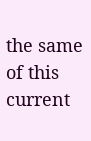the same of this current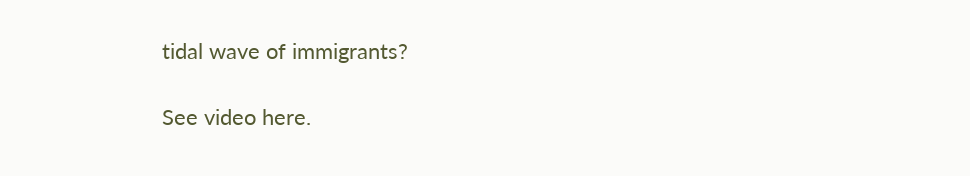tidal wave of immigrants?

See video here.